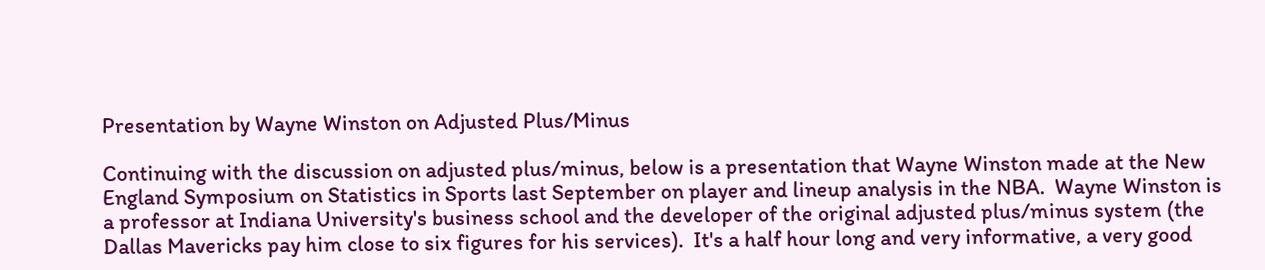Presentation by Wayne Winston on Adjusted Plus/Minus

Continuing with the discussion on adjusted plus/minus, below is a presentation that Wayne Winston made at the New England Symposium on Statistics in Sports last September on player and lineup analysis in the NBA.  Wayne Winston is a professor at Indiana University's business school and the developer of the original adjusted plus/minus system (the Dallas Mavericks pay him close to six figures for his services).  It's a half hour long and very informative, a very good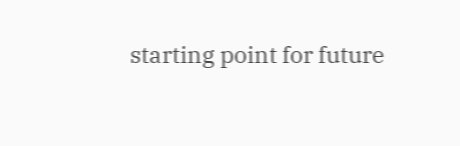starting point for future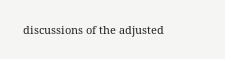discussions of the adjusted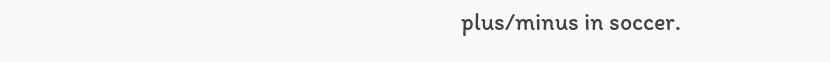plus/minus in soccer.